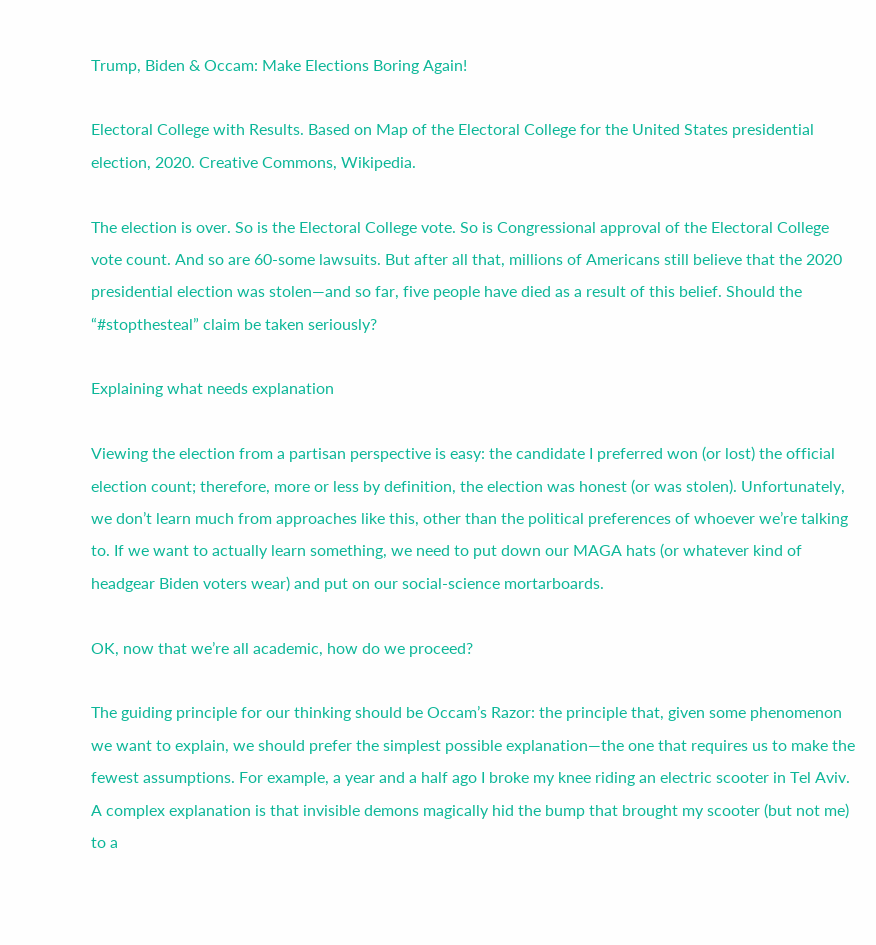Trump, Biden & Occam: Make Elections Boring Again!

Electoral College with Results. Based on Map of the Electoral College for the United States presidential election, 2020. Creative Commons, Wikipedia.

The election is over. So is the Electoral College vote. So is Congressional approval of the Electoral College vote count. And so are 60-some lawsuits. But after all that, millions of Americans still believe that the 2020 presidential election was stolen—and so far, five people have died as a result of this belief. Should the “#stopthesteal” claim be taken seriously?

Explaining what needs explanation

Viewing the election from a partisan perspective is easy: the candidate I preferred won (or lost) the official election count; therefore, more or less by definition, the election was honest (or was stolen). Unfortunately, we don’t learn much from approaches like this, other than the political preferences of whoever we’re talking to. If we want to actually learn something, we need to put down our MAGA hats (or whatever kind of headgear Biden voters wear) and put on our social-science mortarboards.

OK, now that we’re all academic, how do we proceed?

The guiding principle for our thinking should be Occam’s Razor: the principle that, given some phenomenon we want to explain, we should prefer the simplest possible explanation—the one that requires us to make the fewest assumptions. For example, a year and a half ago I broke my knee riding an electric scooter in Tel Aviv. A complex explanation is that invisible demons magically hid the bump that brought my scooter (but not me) to a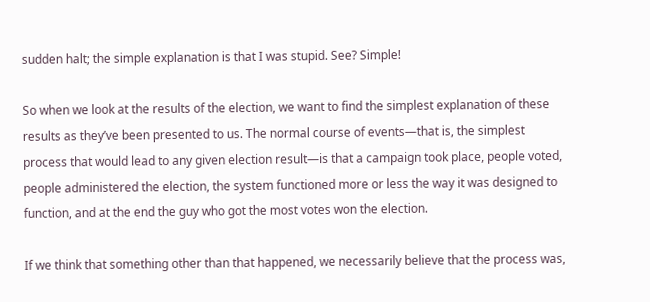sudden halt; the simple explanation is that I was stupid. See? Simple!

So when we look at the results of the election, we want to find the simplest explanation of these results as they’ve been presented to us. The normal course of events—that is, the simplest process that would lead to any given election result—is that a campaign took place, people voted, people administered the election, the system functioned more or less the way it was designed to function, and at the end the guy who got the most votes won the election.

If we think that something other than that happened, we necessarily believe that the process was,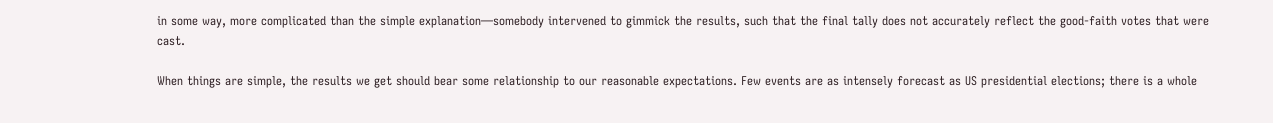in some way, more complicated than the simple explanation—somebody intervened to gimmick the results, such that the final tally does not accurately reflect the good-faith votes that were cast.

When things are simple, the results we get should bear some relationship to our reasonable expectations. Few events are as intensely forecast as US presidential elections; there is a whole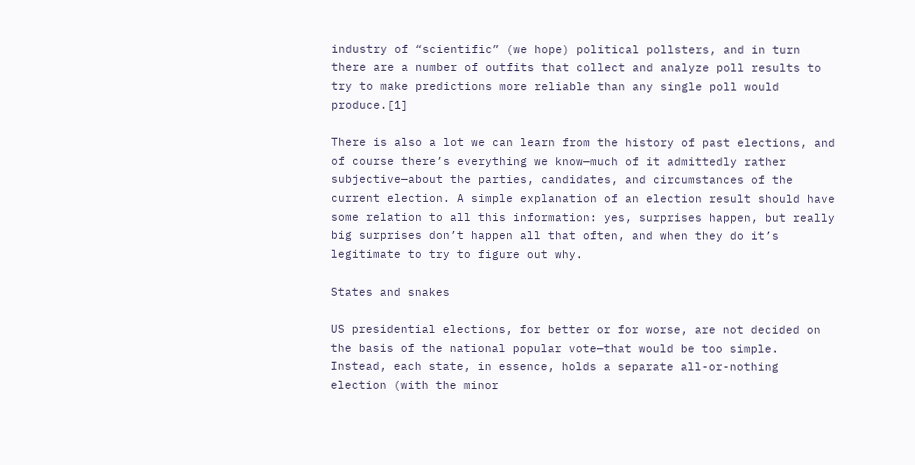industry of “scientific” (we hope) political pollsters, and in turn there are a number of outfits that collect and analyze poll results to try to make predictions more reliable than any single poll would produce.[1]

There is also a lot we can learn from the history of past elections, and of course there’s everything we know—much of it admittedly rather subjective—about the parties, candidates, and circumstances of the current election. A simple explanation of an election result should have some relation to all this information: yes, surprises happen, but really big surprises don’t happen all that often, and when they do it’s legitimate to try to figure out why.

States and snakes

US presidential elections, for better or for worse, are not decided on the basis of the national popular vote—that would be too simple. Instead, each state, in essence, holds a separate all-or-nothing election (with the minor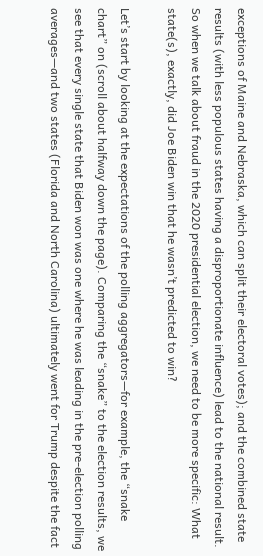exceptions of Maine and Nebraska, which can split their electoral votes); and the combined state results (with less populous states having a disproportionate influence) lead to the national result. So when we talk about fraud in the 2020 presidential election, we need to be more specific: What state(s), exactly, did Joe Biden win that he wasn’t predicted to win?

Let’s start by looking at the expectations of the polling aggregators—for example, the “snake chart” on (scroll about halfway down the page). Comparing the “snake” to the election results, we see that every single state that Biden won was one where he was leading in the pre-election polling averages—and two states (Florida and North Carolina) ultimately went for Trump despite the fact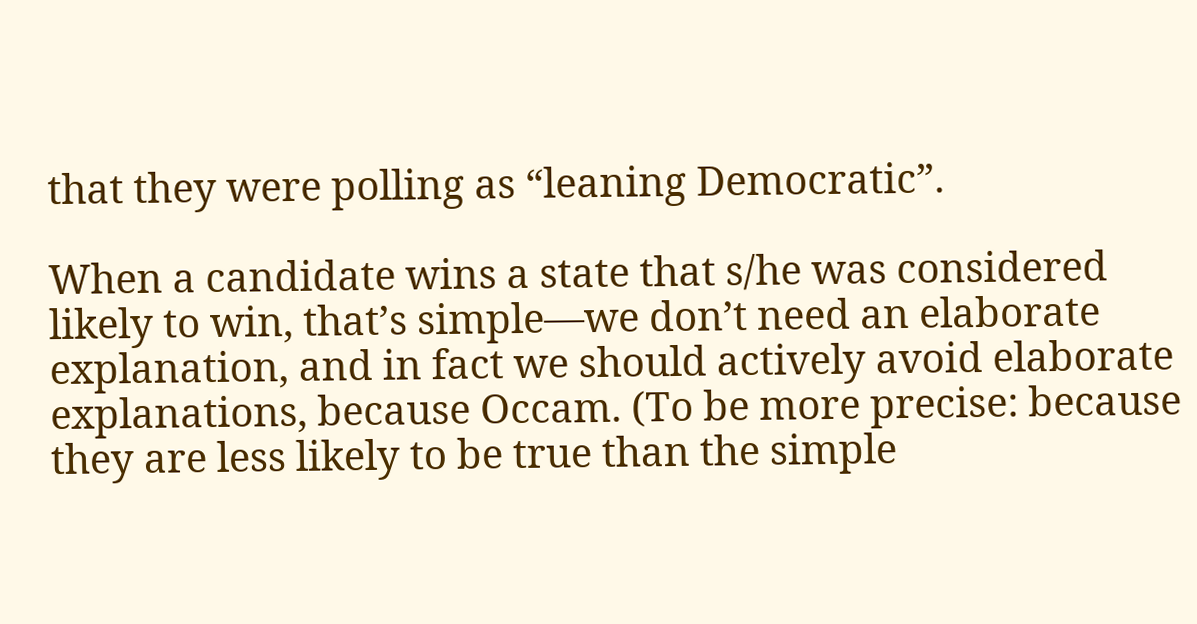that they were polling as “leaning Democratic”.

When a candidate wins a state that s/he was considered likely to win, that’s simple—we don’t need an elaborate explanation, and in fact we should actively avoid elaborate explanations, because Occam. (To be more precise: because they are less likely to be true than the simple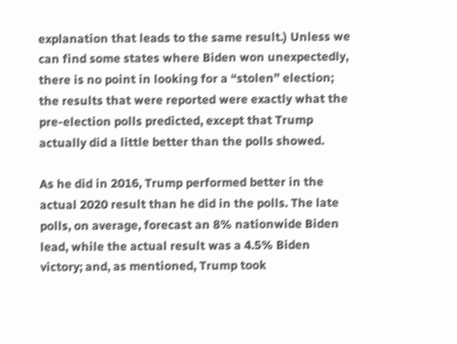explanation that leads to the same result.) Unless we can find some states where Biden won unexpectedly, there is no point in looking for a “stolen” election; the results that were reported were exactly what the pre-election polls predicted, except that Trump actually did a little better than the polls showed.

As he did in 2016, Trump performed better in the actual 2020 result than he did in the polls. The late polls, on average, forecast an 8% nationwide Biden lead, while the actual result was a 4.5% Biden victory; and, as mentioned, Trump took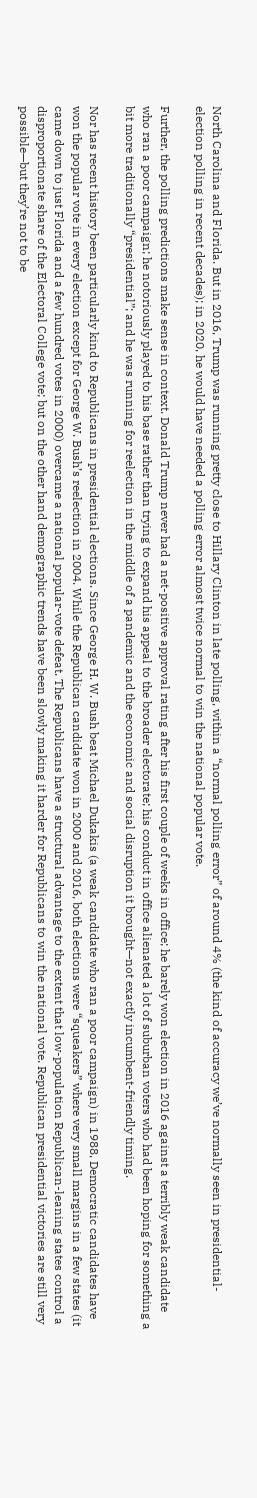North Carolina and Florida. But in 2016, Trump was running pretty close to Hillary Clinton in late polling, within a “normal polling error” of around 4% (the kind of accuracy we’ve normally seen in presidential-election polling in recent decades); in 2020, he would have needed a polling error almost twice normal to win the national popular vote.

Further, the polling predictions make sense in context. Donald Trump never had a net-positive approval rating after his first couple of weeks in office; he barely won election in 2016 against a terribly weak candidate who ran a poor campaign; he notoriously played to his base rather than trying to expand his appeal to the broader electorate; his conduct in office alienated a lot of suburban voters who had been hoping for something a bit more traditionally “presidential”; and he was running for reelection in the middle of a pandemic and the economic and social disruption it brought—not exactly incumbent-friendly timing.

Nor has recent history been particularly kind to Republicans in presidential elections. Since George H. W. Bush beat Michael Dukakis (a weak candidate who ran a poor campaign) in 1988, Democratic candidates have won the popular vote in every election except for George W. Bush’s reelection in 2004. While the Republican candidate won in 2000 and 2016, both elections were “squeakers” where very small margins in a few states (it came down to just Florida and a few hundred votes in 2000) overcame a national popular-vote defeat. The Republicans have a structural advantage to the extent that low-population Republican-leaning states control a disproportionate share of the Electoral College vote; but on the other hand demographic trends have been slowly making it harder for Republicans to win the national vote. Republican presidential victories are still very possible—but they’re not to be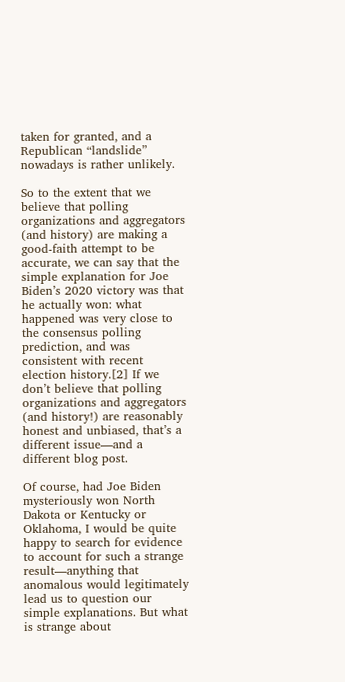taken for granted, and a Republican “landslide” nowadays is rather unlikely.

So to the extent that we believe that polling organizations and aggregators (and history) are making a good-faith attempt to be accurate, we can say that the simple explanation for Joe Biden’s 2020 victory was that he actually won: what happened was very close to the consensus polling prediction, and was consistent with recent election history.[2] If we don’t believe that polling organizations and aggregators (and history!) are reasonably honest and unbiased, that’s a different issue—and a different blog post.

Of course, had Joe Biden mysteriously won North Dakota or Kentucky or Oklahoma, I would be quite happy to search for evidence to account for such a strange result—anything that anomalous would legitimately lead us to question our simple explanations. But what is strange about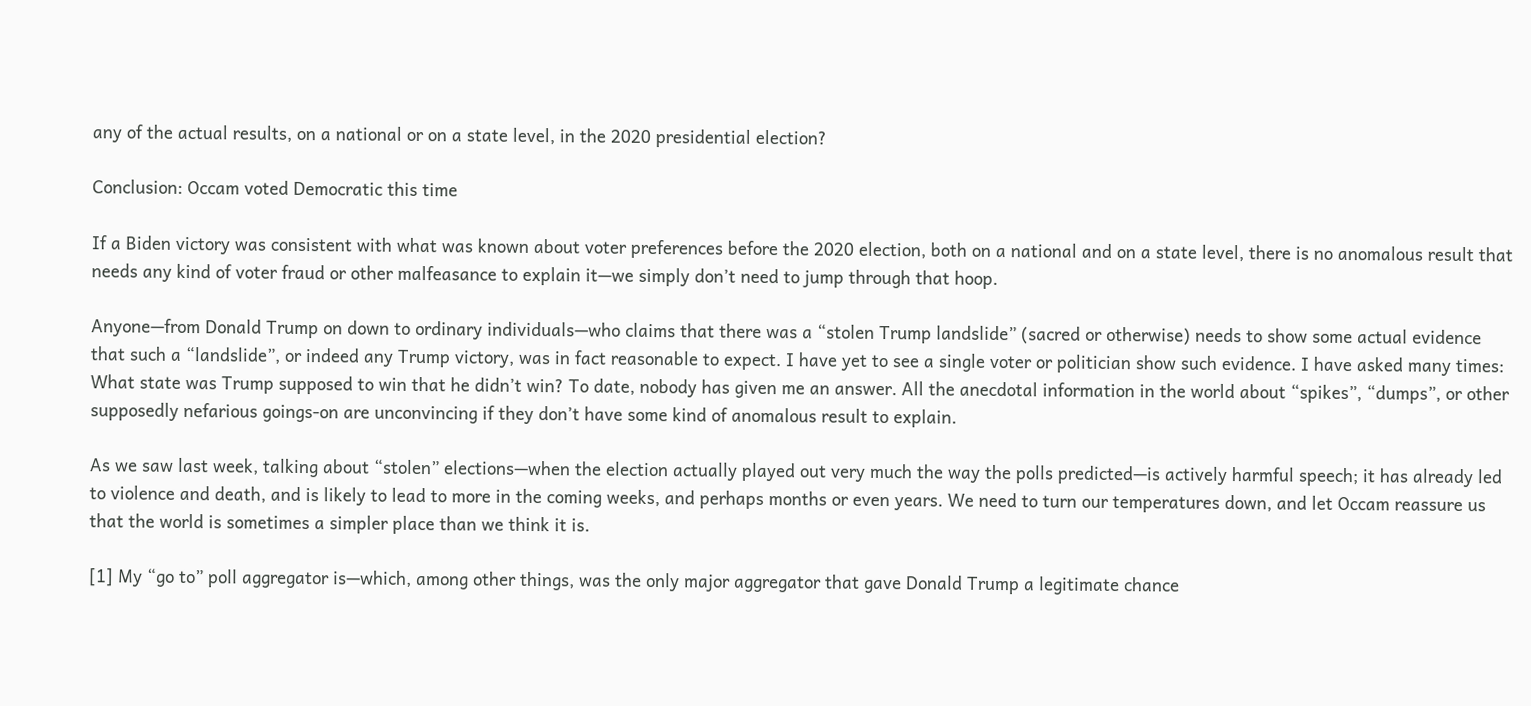any of the actual results, on a national or on a state level, in the 2020 presidential election?

Conclusion: Occam voted Democratic this time

If a Biden victory was consistent with what was known about voter preferences before the 2020 election, both on a national and on a state level, there is no anomalous result that needs any kind of voter fraud or other malfeasance to explain it—we simply don’t need to jump through that hoop.

Anyone—from Donald Trump on down to ordinary individuals—who claims that there was a “stolen Trump landslide” (sacred or otherwise) needs to show some actual evidence that such a “landslide”, or indeed any Trump victory, was in fact reasonable to expect. I have yet to see a single voter or politician show such evidence. I have asked many times: What state was Trump supposed to win that he didn’t win? To date, nobody has given me an answer. All the anecdotal information in the world about “spikes”, “dumps”, or other supposedly nefarious goings-on are unconvincing if they don’t have some kind of anomalous result to explain.

As we saw last week, talking about “stolen” elections—when the election actually played out very much the way the polls predicted—is actively harmful speech; it has already led to violence and death, and is likely to lead to more in the coming weeks, and perhaps months or even years. We need to turn our temperatures down, and let Occam reassure us that the world is sometimes a simpler place than we think it is.

[1] My “go to” poll aggregator is—which, among other things, was the only major aggregator that gave Donald Trump a legitimate chance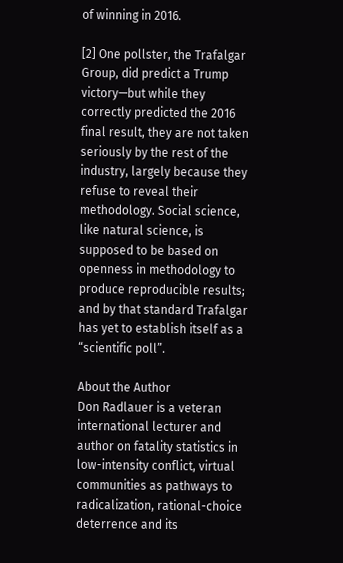of winning in 2016.

[2] One pollster, the Trafalgar Group, did predict a Trump victory—but while they correctly predicted the 2016 final result, they are not taken seriously by the rest of the industry, largely because they refuse to reveal their methodology. Social science, like natural science, is supposed to be based on openness in methodology to produce reproducible results; and by that standard Trafalgar has yet to establish itself as a “scientific poll”.

About the Author
Don Radlauer is a veteran international lecturer and author on fatality statistics in low-intensity conflict, virtual communities as pathways to radicalization, rational-choice deterrence and its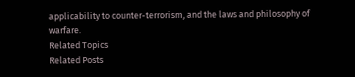applicability to counter-terrorism, and the laws and philosophy of warfare.
Related Topics
Related Posts